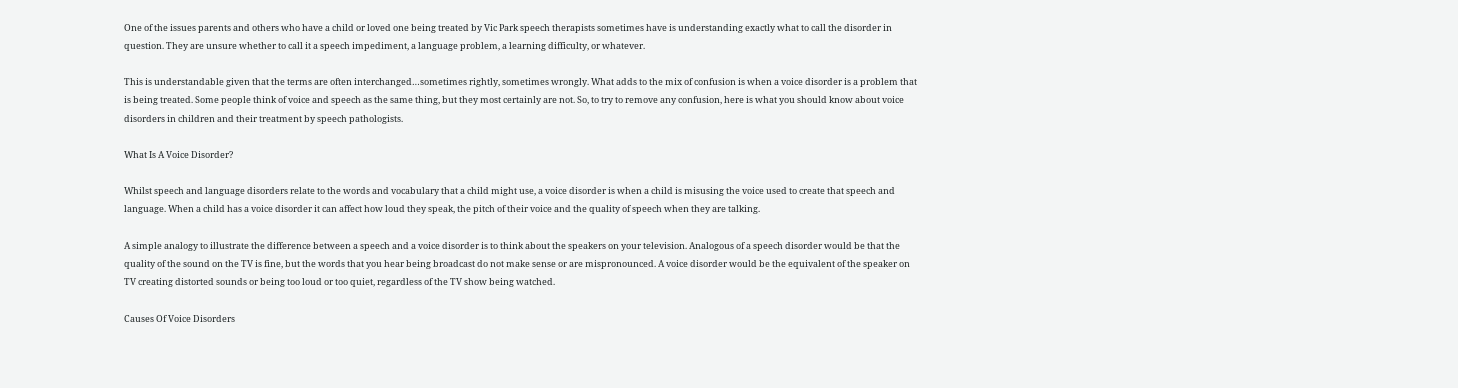One of the issues parents and others who have a child or loved one being treated by Vic Park speech therapists sometimes have is understanding exactly what to call the disorder in question. They are unsure whether to call it a speech impediment, a language problem, a learning difficulty, or whatever.

This is understandable given that the terms are often interchanged…sometimes rightly, sometimes wrongly. What adds to the mix of confusion is when a voice disorder is a problem that is being treated. Some people think of voice and speech as the same thing, but they most certainly are not. So, to try to remove any confusion, here is what you should know about voice disorders in children and their treatment by speech pathologists.

What Is A Voice Disorder?

Whilst speech and language disorders relate to the words and vocabulary that a child might use, a voice disorder is when a child is misusing the voice used to create that speech and language. When a child has a voice disorder it can affect how loud they speak, the pitch of their voice and the quality of speech when they are talking.

A simple analogy to illustrate the difference between a speech and a voice disorder is to think about the speakers on your television. Analogous of a speech disorder would be that the quality of the sound on the TV is fine, but the words that you hear being broadcast do not make sense or are mispronounced. A voice disorder would be the equivalent of the speaker on TV creating distorted sounds or being too loud or too quiet, regardless of the TV show being watched.

Causes Of Voice Disorders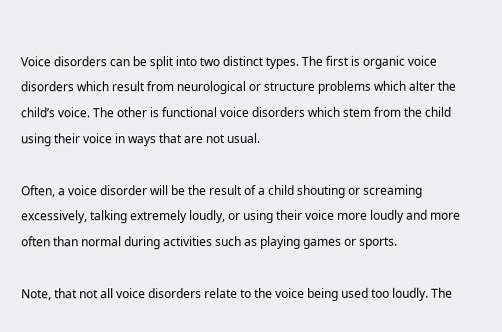Voice disorders can be split into two distinct types. The first is organic voice disorders which result from neurological or structure problems which alter the child’s voice. The other is functional voice disorders which stem from the child using their voice in ways that are not usual.

Often, a voice disorder will be the result of a child shouting or screaming excessively, talking extremely loudly, or using their voice more loudly and more often than normal during activities such as playing games or sports.

Note, that not all voice disorders relate to the voice being used too loudly. The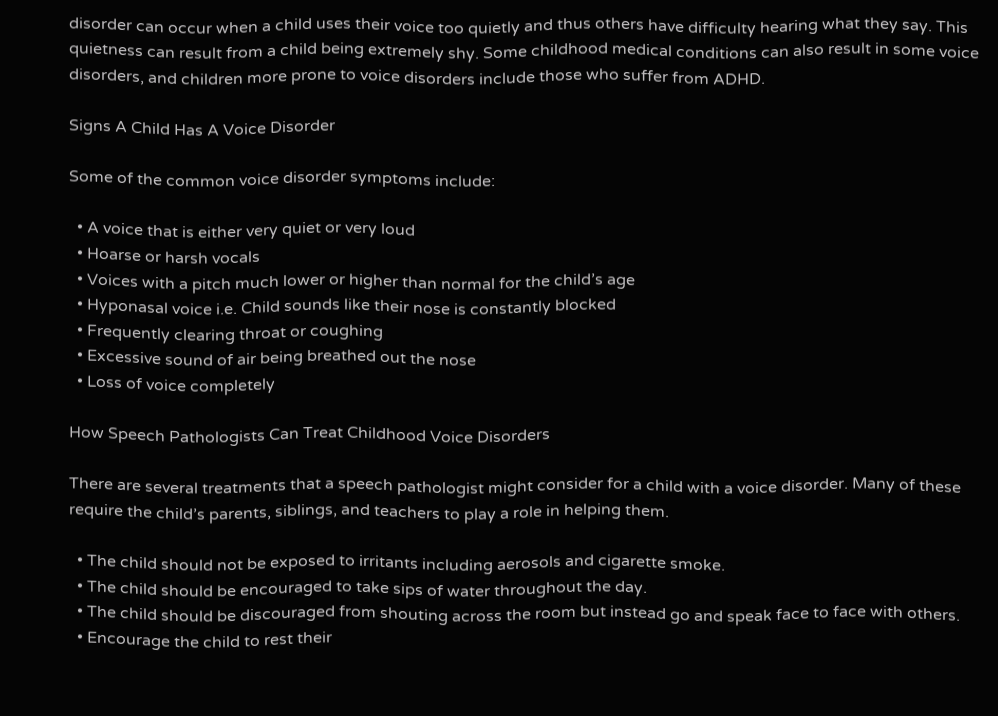disorder can occur when a child uses their voice too quietly and thus others have difficulty hearing what they say. This quietness can result from a child being extremely shy. Some childhood medical conditions can also result in some voice disorders, and children more prone to voice disorders include those who suffer from ADHD.

Signs A Child Has A Voice Disorder

Some of the common voice disorder symptoms include:

  • A voice that is either very quiet or very loud
  • Hoarse or harsh vocals
  • Voices with a pitch much lower or higher than normal for the child’s age
  • Hyponasal voice i.e. Child sounds like their nose is constantly blocked
  • Frequently clearing throat or coughing
  • Excessive sound of air being breathed out the nose
  • Loss of voice completely

How Speech Pathologists Can Treat Childhood Voice Disorders

There are several treatments that a speech pathologist might consider for a child with a voice disorder. Many of these require the child’s parents, siblings, and teachers to play a role in helping them.

  • The child should not be exposed to irritants including aerosols and cigarette smoke.
  • The child should be encouraged to take sips of water throughout the day.
  • The child should be discouraged from shouting across the room but instead go and speak face to face with others.
  • Encourage the child to rest their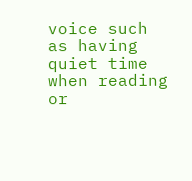voice such as having quiet time when reading or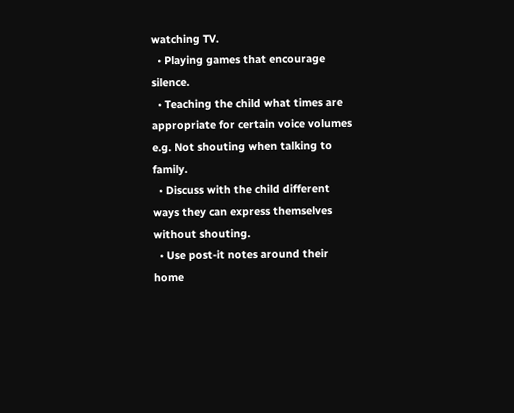watching TV.
  • Playing games that encourage silence.
  • Teaching the child what times are appropriate for certain voice volumes e.g. Not shouting when talking to family.
  • Discuss with the child different ways they can express themselves without shouting.
  • Use post-it notes around their home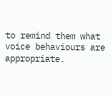to remind them what voice behaviours are appropriate.